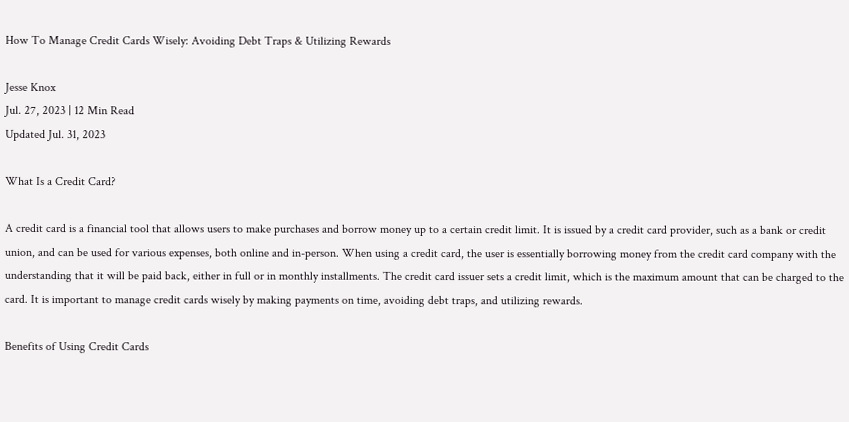How To Manage Credit Cards Wisely: Avoiding Debt Traps & Utilizing Rewards

Jesse Knox
Jul. 27, 2023 | 12 Min Read
Updated Jul. 31, 2023

What Is a Credit Card?

A credit card is a financial tool that allows users to make purchases and borrow money up to a certain credit limit. It is issued by a credit card provider, such as a bank or credit union, and can be used for various expenses, both online and in-person. When using a credit card, the user is essentially borrowing money from the credit card company with the understanding that it will be paid back, either in full or in monthly installments. The credit card issuer sets a credit limit, which is the maximum amount that can be charged to the card. It is important to manage credit cards wisely by making payments on time, avoiding debt traps, and utilizing rewards.

Benefits of Using Credit Cards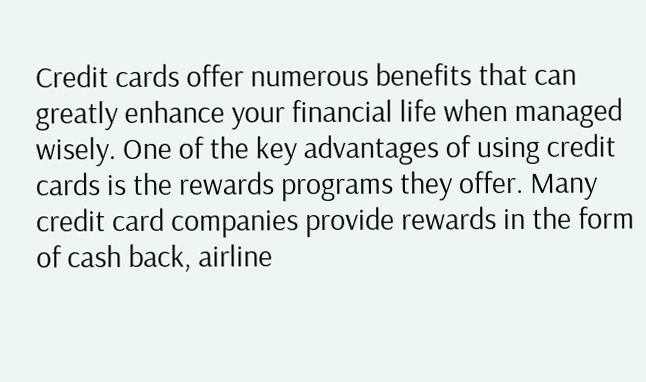Credit cards offer numerous benefits that can greatly enhance your financial life when managed wisely. One of the key advantages of using credit cards is the rewards programs they offer. Many credit card companies provide rewards in the form of cash back, airline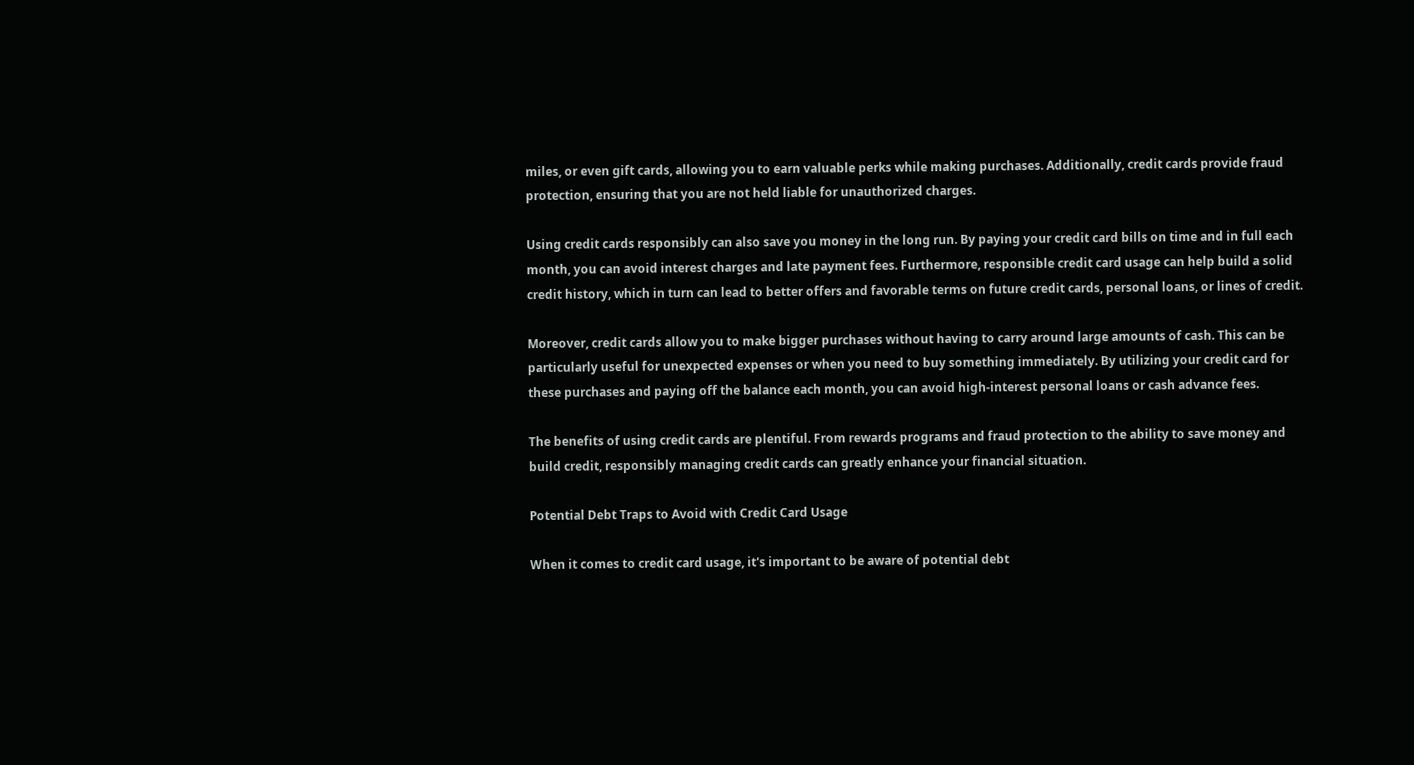miles, or even gift cards, allowing you to earn valuable perks while making purchases. Additionally, credit cards provide fraud protection, ensuring that you are not held liable for unauthorized charges.

Using credit cards responsibly can also save you money in the long run. By paying your credit card bills on time and in full each month, you can avoid interest charges and late payment fees. Furthermore, responsible credit card usage can help build a solid credit history, which in turn can lead to better offers and favorable terms on future credit cards, personal loans, or lines of credit.

Moreover, credit cards allow you to make bigger purchases without having to carry around large amounts of cash. This can be particularly useful for unexpected expenses or when you need to buy something immediately. By utilizing your credit card for these purchases and paying off the balance each month, you can avoid high-interest personal loans or cash advance fees.

The benefits of using credit cards are plentiful. From rewards programs and fraud protection to the ability to save money and build credit, responsibly managing credit cards can greatly enhance your financial situation.

Potential Debt Traps to Avoid with Credit Card Usage

When it comes to credit card usage, it's important to be aware of potential debt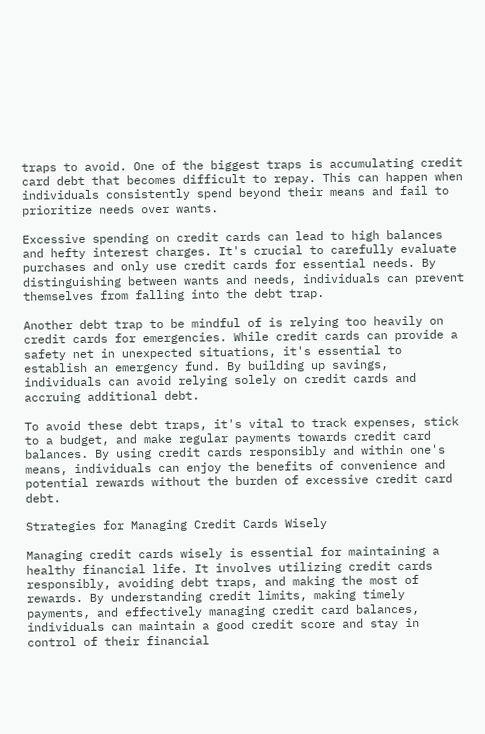traps to avoid. One of the biggest traps is accumulating credit card debt that becomes difficult to repay. This can happen when individuals consistently spend beyond their means and fail to prioritize needs over wants.

Excessive spending on credit cards can lead to high balances and hefty interest charges. It's crucial to carefully evaluate purchases and only use credit cards for essential needs. By distinguishing between wants and needs, individuals can prevent themselves from falling into the debt trap.

Another debt trap to be mindful of is relying too heavily on credit cards for emergencies. While credit cards can provide a safety net in unexpected situations, it's essential to establish an emergency fund. By building up savings, individuals can avoid relying solely on credit cards and accruing additional debt.

To avoid these debt traps, it's vital to track expenses, stick to a budget, and make regular payments towards credit card balances. By using credit cards responsibly and within one's means, individuals can enjoy the benefits of convenience and potential rewards without the burden of excessive credit card debt.

Strategies for Managing Credit Cards Wisely

Managing credit cards wisely is essential for maintaining a healthy financial life. It involves utilizing credit cards responsibly, avoiding debt traps, and making the most of rewards. By understanding credit limits, making timely payments, and effectively managing credit card balances, individuals can maintain a good credit score and stay in control of their financial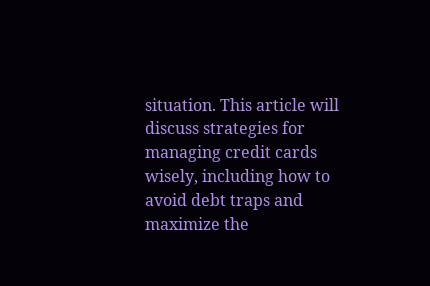situation. This article will discuss strategies for managing credit cards wisely, including how to avoid debt traps and maximize the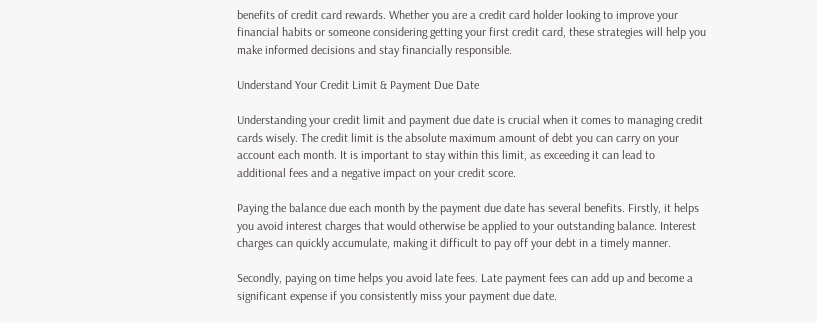benefits of credit card rewards. Whether you are a credit card holder looking to improve your financial habits or someone considering getting your first credit card, these strategies will help you make informed decisions and stay financially responsible.

Understand Your Credit Limit & Payment Due Date

Understanding your credit limit and payment due date is crucial when it comes to managing credit cards wisely. The credit limit is the absolute maximum amount of debt you can carry on your account each month. It is important to stay within this limit, as exceeding it can lead to additional fees and a negative impact on your credit score.

Paying the balance due each month by the payment due date has several benefits. Firstly, it helps you avoid interest charges that would otherwise be applied to your outstanding balance. Interest charges can quickly accumulate, making it difficult to pay off your debt in a timely manner.

Secondly, paying on time helps you avoid late fees. Late payment fees can add up and become a significant expense if you consistently miss your payment due date.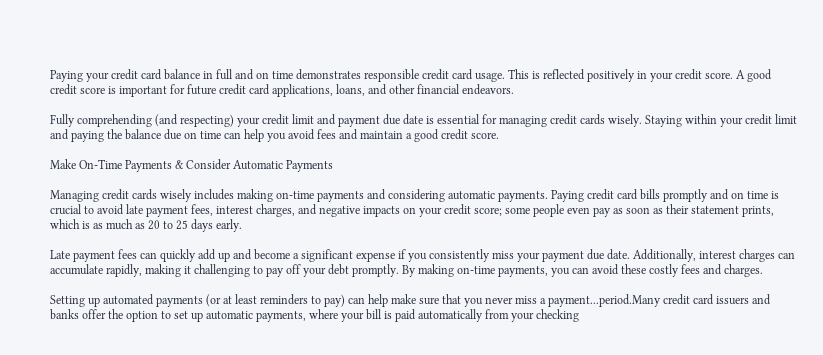Paying your credit card balance in full and on time demonstrates responsible credit card usage. This is reflected positively in your credit score. A good credit score is important for future credit card applications, loans, and other financial endeavors.

Fully comprehending (and respecting) your credit limit and payment due date is essential for managing credit cards wisely. Staying within your credit limit and paying the balance due on time can help you avoid fees and maintain a good credit score.

Make On-Time Payments & Consider Automatic Payments

Managing credit cards wisely includes making on-time payments and considering automatic payments. Paying credit card bills promptly and on time is crucial to avoid late payment fees, interest charges, and negative impacts on your credit score; some people even pay as soon as their statement prints, which is as much as 20 to 25 days early.

Late payment fees can quickly add up and become a significant expense if you consistently miss your payment due date. Additionally, interest charges can accumulate rapidly, making it challenging to pay off your debt promptly. By making on-time payments, you can avoid these costly fees and charges.

Setting up automated payments (or at least reminders to pay) can help make sure that you never miss a payment...period.Many credit card issuers and banks offer the option to set up automatic payments, where your bill is paid automatically from your checking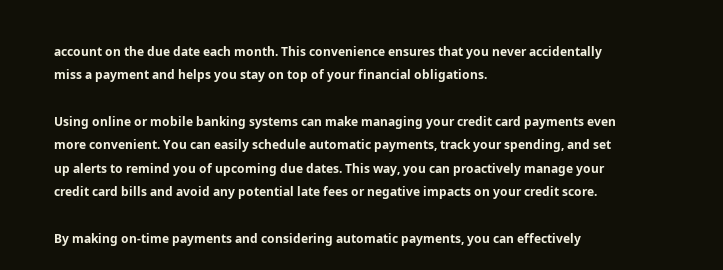account on the due date each month. This convenience ensures that you never accidentally miss a payment and helps you stay on top of your financial obligations.

Using online or mobile banking systems can make managing your credit card payments even more convenient. You can easily schedule automatic payments, track your spending, and set up alerts to remind you of upcoming due dates. This way, you can proactively manage your credit card bills and avoid any potential late fees or negative impacts on your credit score.

By making on-time payments and considering automatic payments, you can effectively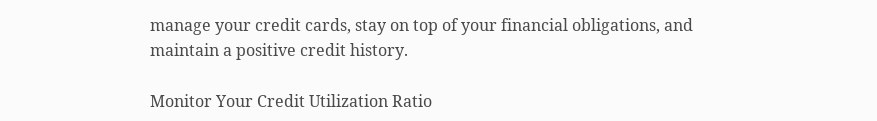manage your credit cards, stay on top of your financial obligations, and maintain a positive credit history.

Monitor Your Credit Utilization Ratio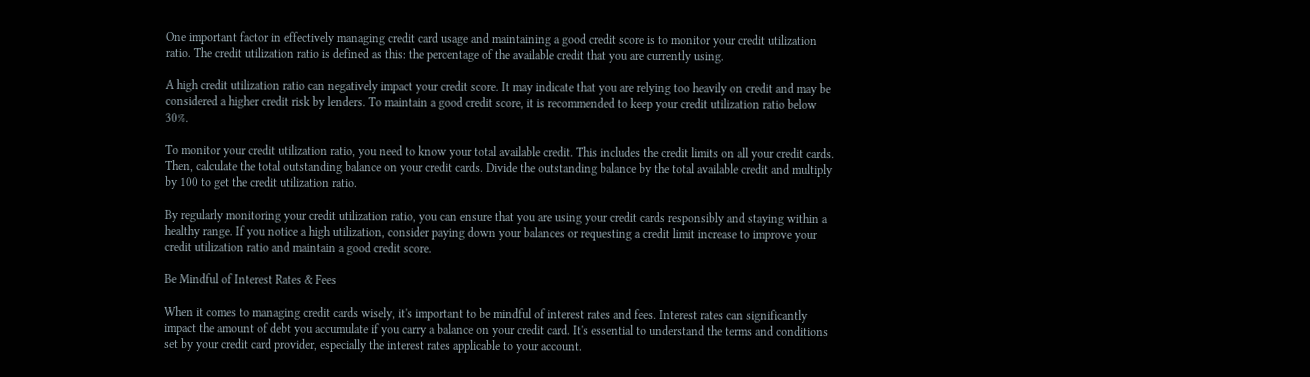One important factor in effectively managing credit card usage and maintaining a good credit score is to monitor your credit utilization ratio. The credit utilization ratio is defined as this: the percentage of the available credit that you are currently using.

A high credit utilization ratio can negatively impact your credit score. It may indicate that you are relying too heavily on credit and may be considered a higher credit risk by lenders. To maintain a good credit score, it is recommended to keep your credit utilization ratio below 30%.

To monitor your credit utilization ratio, you need to know your total available credit. This includes the credit limits on all your credit cards. Then, calculate the total outstanding balance on your credit cards. Divide the outstanding balance by the total available credit and multiply by 100 to get the credit utilization ratio.

By regularly monitoring your credit utilization ratio, you can ensure that you are using your credit cards responsibly and staying within a healthy range. If you notice a high utilization, consider paying down your balances or requesting a credit limit increase to improve your credit utilization ratio and maintain a good credit score.

Be Mindful of Interest Rates & Fees

When it comes to managing credit cards wisely, it's important to be mindful of interest rates and fees. Interest rates can significantly impact the amount of debt you accumulate if you carry a balance on your credit card. It's essential to understand the terms and conditions set by your credit card provider, especially the interest rates applicable to your account.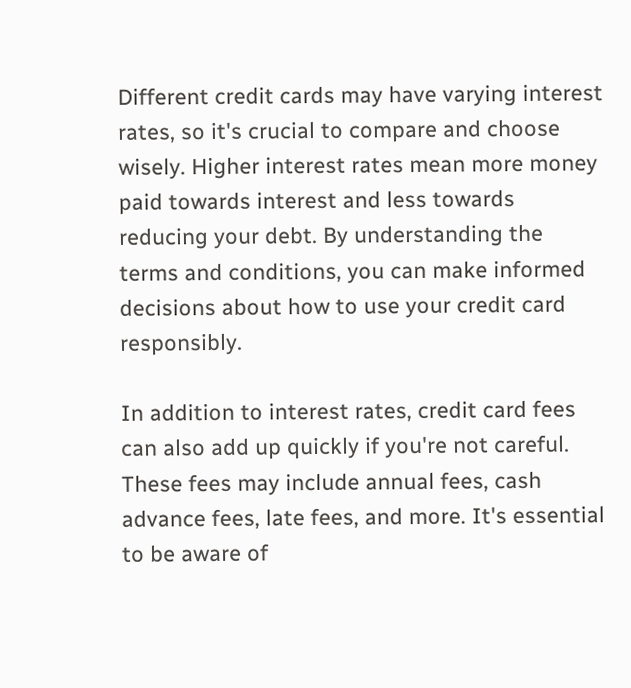Different credit cards may have varying interest rates, so it's crucial to compare and choose wisely. Higher interest rates mean more money paid towards interest and less towards reducing your debt. By understanding the terms and conditions, you can make informed decisions about how to use your credit card responsibly.

In addition to interest rates, credit card fees can also add up quickly if you're not careful. These fees may include annual fees, cash advance fees, late fees, and more. It's essential to be aware of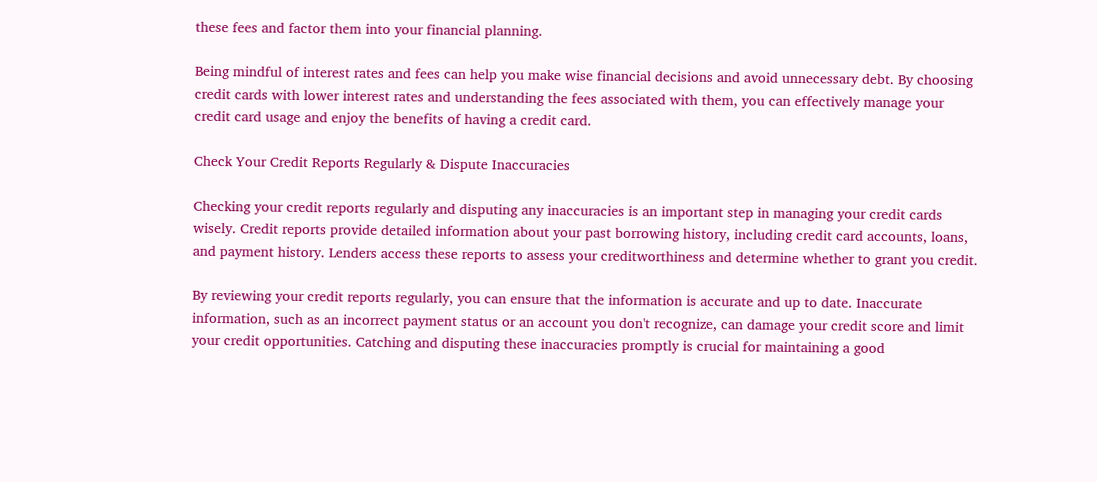these fees and factor them into your financial planning.

Being mindful of interest rates and fees can help you make wise financial decisions and avoid unnecessary debt. By choosing credit cards with lower interest rates and understanding the fees associated with them, you can effectively manage your credit card usage and enjoy the benefits of having a credit card.

Check Your Credit Reports Regularly & Dispute Inaccuracies

Checking your credit reports regularly and disputing any inaccuracies is an important step in managing your credit cards wisely. Credit reports provide detailed information about your past borrowing history, including credit card accounts, loans, and payment history. Lenders access these reports to assess your creditworthiness and determine whether to grant you credit.

By reviewing your credit reports regularly, you can ensure that the information is accurate and up to date. Inaccurate information, such as an incorrect payment status or an account you don't recognize, can damage your credit score and limit your credit opportunities. Catching and disputing these inaccuracies promptly is crucial for maintaining a good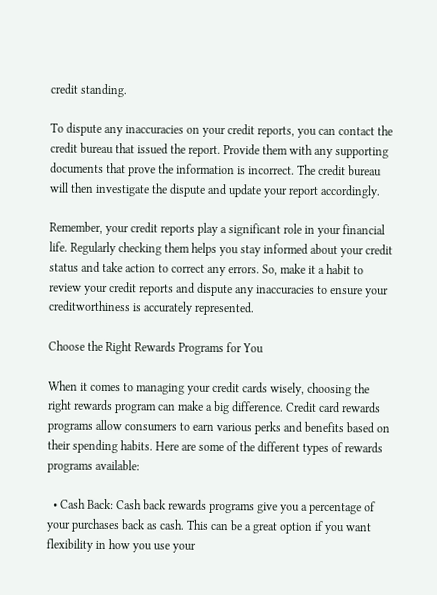credit standing.

To dispute any inaccuracies on your credit reports, you can contact the credit bureau that issued the report. Provide them with any supporting documents that prove the information is incorrect. The credit bureau will then investigate the dispute and update your report accordingly.

Remember, your credit reports play a significant role in your financial life. Regularly checking them helps you stay informed about your credit status and take action to correct any errors. So, make it a habit to review your credit reports and dispute any inaccuracies to ensure your creditworthiness is accurately represented.

Choose the Right Rewards Programs for You

When it comes to managing your credit cards wisely, choosing the right rewards program can make a big difference. Credit card rewards programs allow consumers to earn various perks and benefits based on their spending habits. Here are some of the different types of rewards programs available:

  • Cash Back: Cash back rewards programs give you a percentage of your purchases back as cash. This can be a great option if you want flexibility in how you use your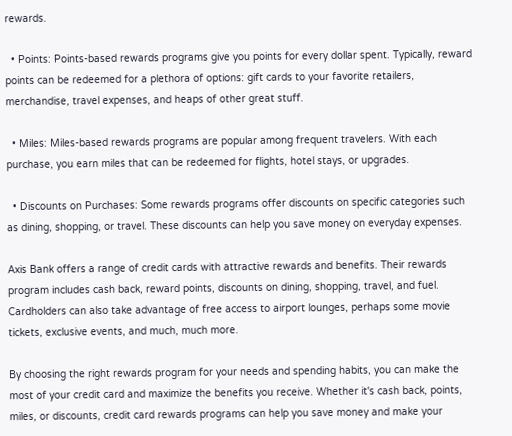rewards.

  • Points: Points-based rewards programs give you points for every dollar spent. Typically, reward points can be redeemed for a plethora of options: gift cards to your favorite retailers, merchandise, travel expenses, and heaps of other great stuff.

  • Miles: Miles-based rewards programs are popular among frequent travelers. With each purchase, you earn miles that can be redeemed for flights, hotel stays, or upgrades.

  • Discounts on Purchases: Some rewards programs offer discounts on specific categories such as dining, shopping, or travel. These discounts can help you save money on everyday expenses.

Axis Bank offers a range of credit cards with attractive rewards and benefits. Their rewards program includes cash back, reward points, discounts on dining, shopping, travel, and fuel. Cardholders can also take advantage of free access to airport lounges, perhaps some movie tickets, exclusive events, and much, much more.

By choosing the right rewards program for your needs and spending habits, you can make the most of your credit card and maximize the benefits you receive. Whether it's cash back, points, miles, or discounts, credit card rewards programs can help you save money and make your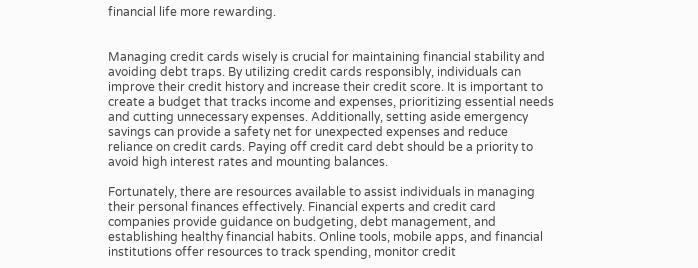financial life more rewarding.


Managing credit cards wisely is crucial for maintaining financial stability and avoiding debt traps. By utilizing credit cards responsibly, individuals can improve their credit history and increase their credit score. It is important to create a budget that tracks income and expenses, prioritizing essential needs and cutting unnecessary expenses. Additionally, setting aside emergency savings can provide a safety net for unexpected expenses and reduce reliance on credit cards. Paying off credit card debt should be a priority to avoid high interest rates and mounting balances.

Fortunately, there are resources available to assist individuals in managing their personal finances effectively. Financial experts and credit card companies provide guidance on budgeting, debt management, and establishing healthy financial habits. Online tools, mobile apps, and financial institutions offer resources to track spending, monitor credit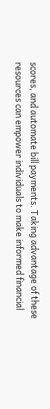scores, and automate bill payments. Taking advantage of these resources can empower individuals to make informed financial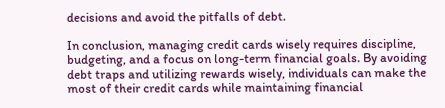decisions and avoid the pitfalls of debt.

In conclusion, managing credit cards wisely requires discipline, budgeting, and a focus on long-term financial goals. By avoiding debt traps and utilizing rewards wisely, individuals can make the most of their credit cards while maintaining financial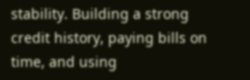stability. Building a strong credit history, paying bills on time, and using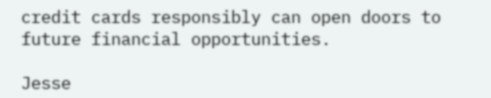credit cards responsibly can open doors to future financial opportunities.

Jesse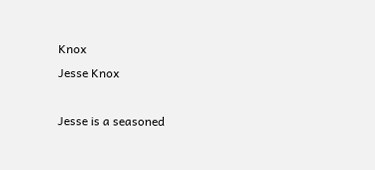Knox
Jesse Knox

Jesse is a seasoned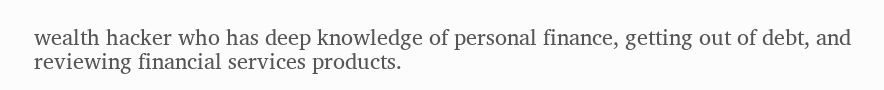wealth hacker who has deep knowledge of personal finance, getting out of debt, and reviewing financial services products.